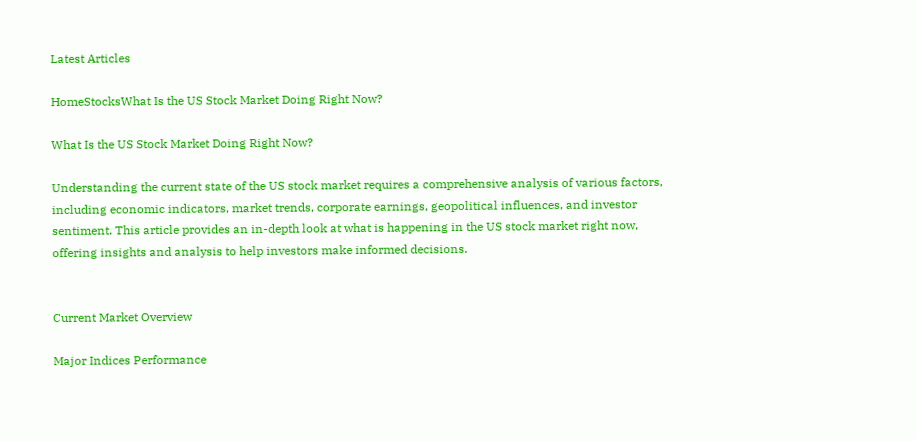Latest Articles

HomeStocksWhat Is the US Stock Market Doing Right Now?

What Is the US Stock Market Doing Right Now?

Understanding the current state of the US stock market requires a comprehensive analysis of various factors, including economic indicators, market trends, corporate earnings, geopolitical influences, and investor sentiment. This article provides an in-depth look at what is happening in the US stock market right now, offering insights and analysis to help investors make informed decisions.


Current Market Overview

Major Indices Performance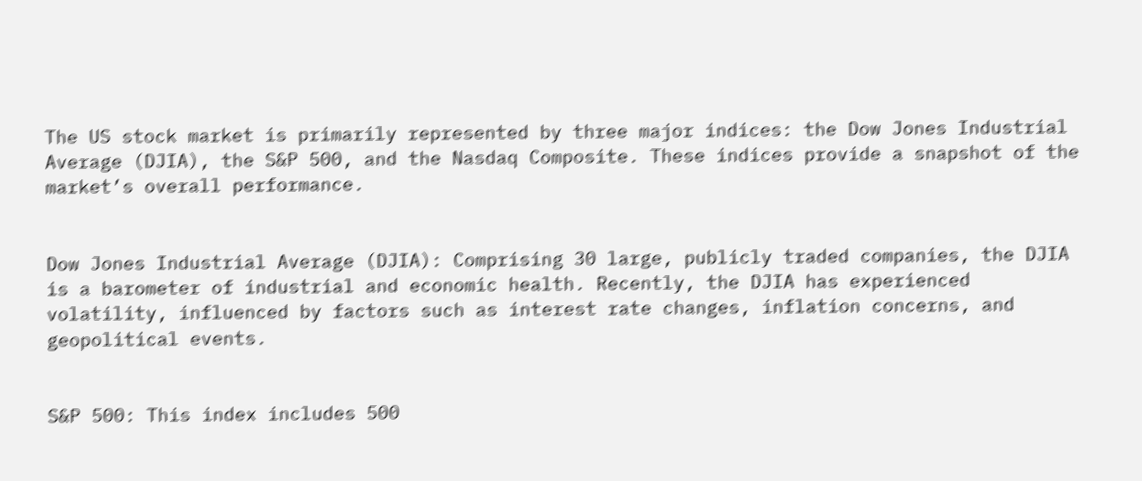The US stock market is primarily represented by three major indices: the Dow Jones Industrial Average (DJIA), the S&P 500, and the Nasdaq Composite. These indices provide a snapshot of the market’s overall performance.


Dow Jones Industrial Average (DJIA): Comprising 30 large, publicly traded companies, the DJIA is a barometer of industrial and economic health. Recently, the DJIA has experienced volatility, influenced by factors such as interest rate changes, inflation concerns, and geopolitical events.


S&P 500: This index includes 500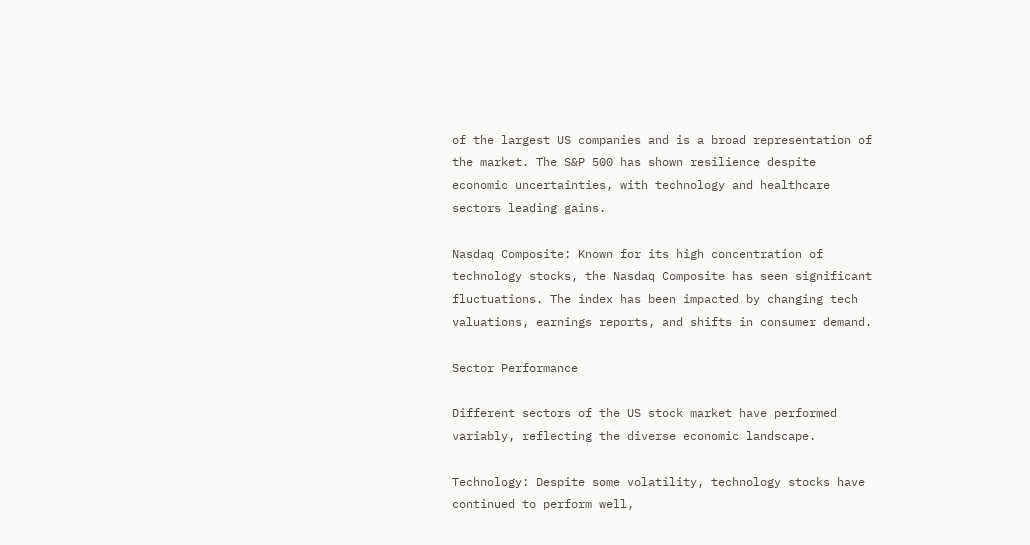of the largest US companies and is a broad representation of the market. The S&P 500 has shown resilience despite economic uncertainties, with technology and healthcare sectors leading gains.

Nasdaq Composite: Known for its high concentration of technology stocks, the Nasdaq Composite has seen significant fluctuations. The index has been impacted by changing tech valuations, earnings reports, and shifts in consumer demand.

Sector Performance

Different sectors of the US stock market have performed variably, reflecting the diverse economic landscape.

Technology: Despite some volatility, technology stocks have continued to perform well,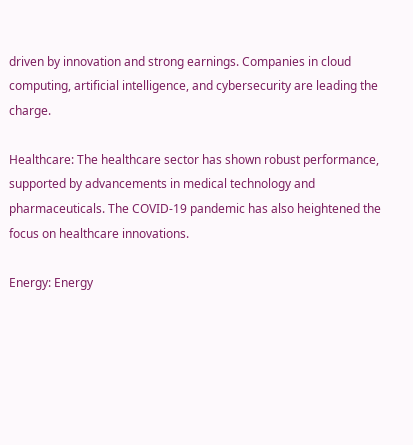driven by innovation and strong earnings. Companies in cloud computing, artificial intelligence, and cybersecurity are leading the charge.

Healthcare: The healthcare sector has shown robust performance, supported by advancements in medical technology and pharmaceuticals. The COVID-19 pandemic has also heightened the focus on healthcare innovations.

Energy: Energy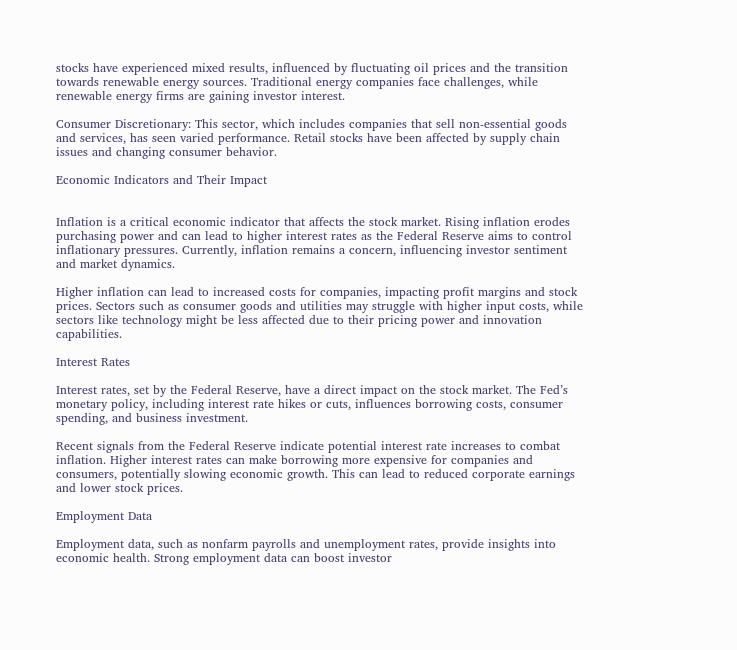stocks have experienced mixed results, influenced by fluctuating oil prices and the transition towards renewable energy sources. Traditional energy companies face challenges, while renewable energy firms are gaining investor interest.

Consumer Discretionary: This sector, which includes companies that sell non-essential goods and services, has seen varied performance. Retail stocks have been affected by supply chain issues and changing consumer behavior.

Economic Indicators and Their Impact


Inflation is a critical economic indicator that affects the stock market. Rising inflation erodes purchasing power and can lead to higher interest rates as the Federal Reserve aims to control inflationary pressures. Currently, inflation remains a concern, influencing investor sentiment and market dynamics.

Higher inflation can lead to increased costs for companies, impacting profit margins and stock prices. Sectors such as consumer goods and utilities may struggle with higher input costs, while sectors like technology might be less affected due to their pricing power and innovation capabilities.

Interest Rates

Interest rates, set by the Federal Reserve, have a direct impact on the stock market. The Fed’s monetary policy, including interest rate hikes or cuts, influences borrowing costs, consumer spending, and business investment.

Recent signals from the Federal Reserve indicate potential interest rate increases to combat inflation. Higher interest rates can make borrowing more expensive for companies and consumers, potentially slowing economic growth. This can lead to reduced corporate earnings and lower stock prices.

Employment Data

Employment data, such as nonfarm payrolls and unemployment rates, provide insights into economic health. Strong employment data can boost investor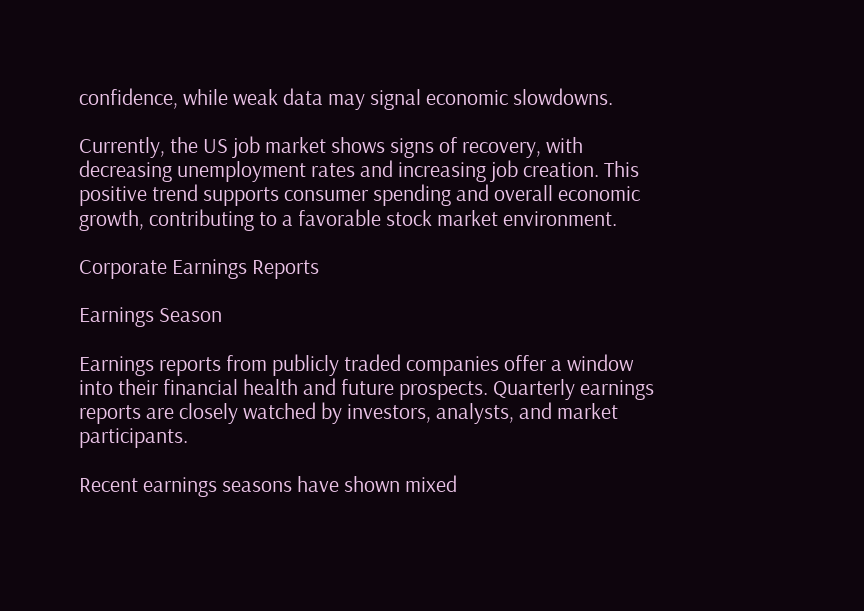confidence, while weak data may signal economic slowdowns.

Currently, the US job market shows signs of recovery, with decreasing unemployment rates and increasing job creation. This positive trend supports consumer spending and overall economic growth, contributing to a favorable stock market environment.

Corporate Earnings Reports

Earnings Season

Earnings reports from publicly traded companies offer a window into their financial health and future prospects. Quarterly earnings reports are closely watched by investors, analysts, and market participants.

Recent earnings seasons have shown mixed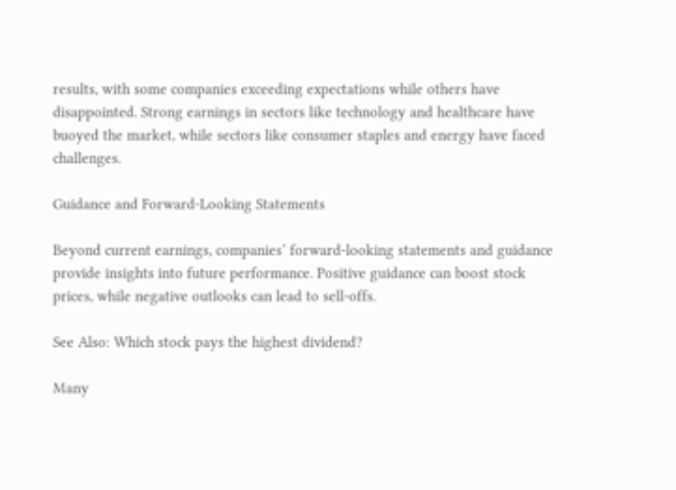results, with some companies exceeding expectations while others have disappointed. Strong earnings in sectors like technology and healthcare have buoyed the market, while sectors like consumer staples and energy have faced challenges.

Guidance and Forward-Looking Statements

Beyond current earnings, companies’ forward-looking statements and guidance provide insights into future performance. Positive guidance can boost stock prices, while negative outlooks can lead to sell-offs.

See Also: Which stock pays the highest dividend?

Many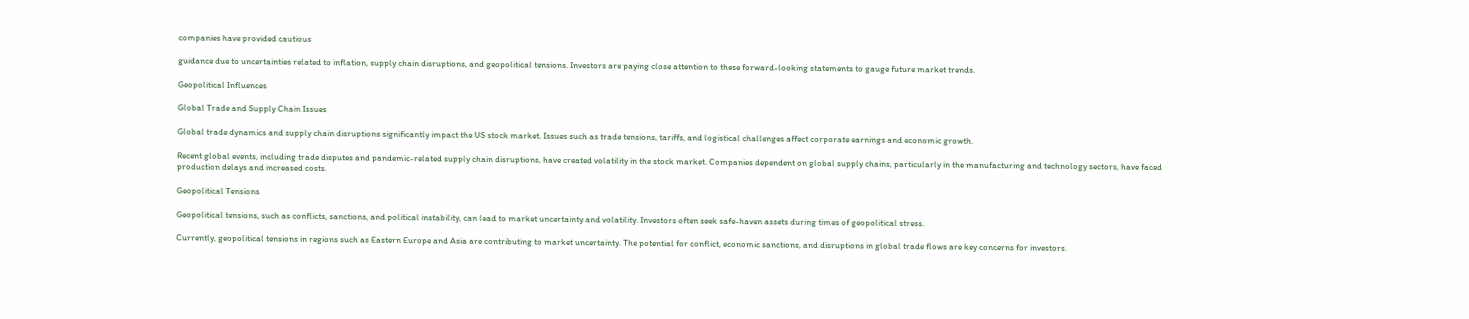companies have provided cautious

guidance due to uncertainties related to inflation, supply chain disruptions, and geopolitical tensions. Investors are paying close attention to these forward-looking statements to gauge future market trends.

Geopolitical Influences

Global Trade and Supply Chain Issues

Global trade dynamics and supply chain disruptions significantly impact the US stock market. Issues such as trade tensions, tariffs, and logistical challenges affect corporate earnings and economic growth.

Recent global events, including trade disputes and pandemic-related supply chain disruptions, have created volatility in the stock market. Companies dependent on global supply chains, particularly in the manufacturing and technology sectors, have faced production delays and increased costs.

Geopolitical Tensions

Geopolitical tensions, such as conflicts, sanctions, and political instability, can lead to market uncertainty and volatility. Investors often seek safe-haven assets during times of geopolitical stress.

Currently, geopolitical tensions in regions such as Eastern Europe and Asia are contributing to market uncertainty. The potential for conflict, economic sanctions, and disruptions in global trade flows are key concerns for investors.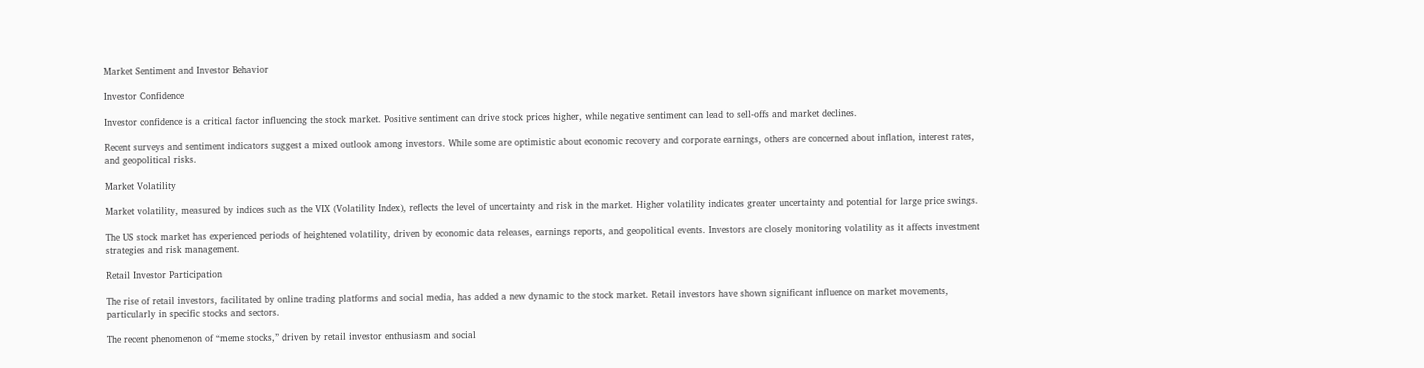Market Sentiment and Investor Behavior

Investor Confidence

Investor confidence is a critical factor influencing the stock market. Positive sentiment can drive stock prices higher, while negative sentiment can lead to sell-offs and market declines.

Recent surveys and sentiment indicators suggest a mixed outlook among investors. While some are optimistic about economic recovery and corporate earnings, others are concerned about inflation, interest rates, and geopolitical risks.

Market Volatility

Market volatility, measured by indices such as the VIX (Volatility Index), reflects the level of uncertainty and risk in the market. Higher volatility indicates greater uncertainty and potential for large price swings.

The US stock market has experienced periods of heightened volatility, driven by economic data releases, earnings reports, and geopolitical events. Investors are closely monitoring volatility as it affects investment strategies and risk management.

Retail Investor Participation

The rise of retail investors, facilitated by online trading platforms and social media, has added a new dynamic to the stock market. Retail investors have shown significant influence on market movements, particularly in specific stocks and sectors.

The recent phenomenon of “meme stocks,” driven by retail investor enthusiasm and social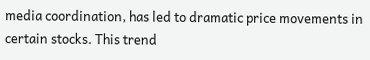media coordination, has led to dramatic price movements in certain stocks. This trend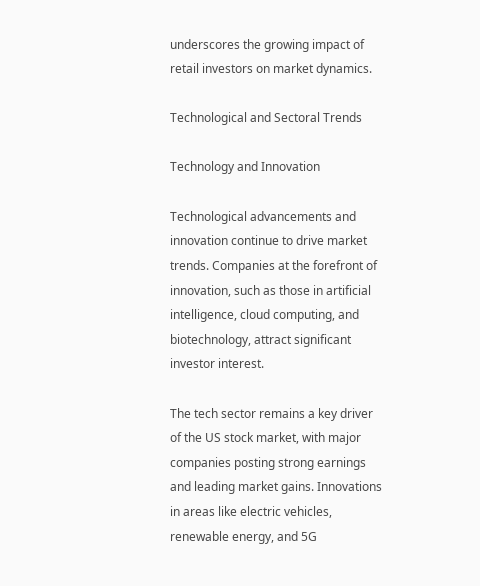underscores the growing impact of retail investors on market dynamics.

Technological and Sectoral Trends

Technology and Innovation

Technological advancements and innovation continue to drive market trends. Companies at the forefront of innovation, such as those in artificial intelligence, cloud computing, and biotechnology, attract significant investor interest.

The tech sector remains a key driver of the US stock market, with major companies posting strong earnings and leading market gains. Innovations in areas like electric vehicles, renewable energy, and 5G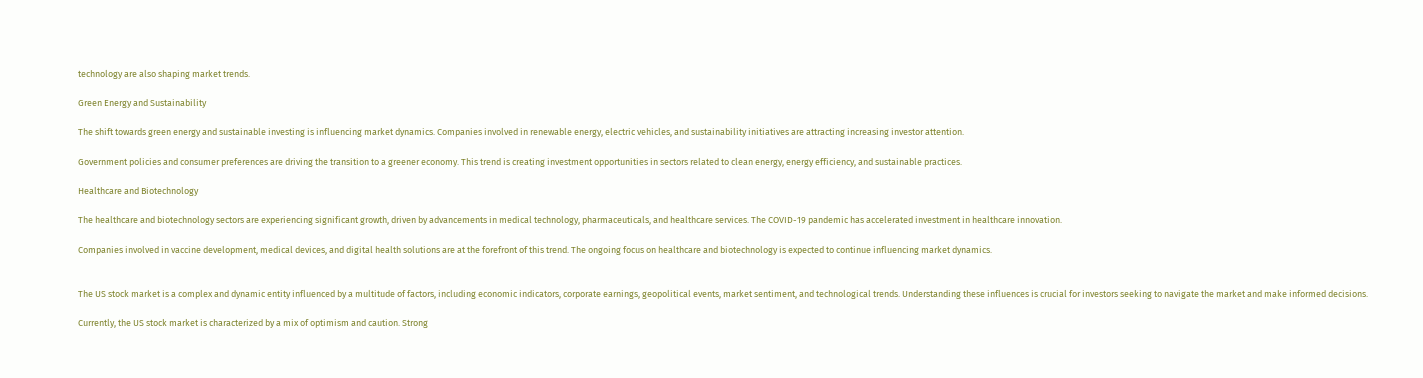technology are also shaping market trends.

Green Energy and Sustainability

The shift towards green energy and sustainable investing is influencing market dynamics. Companies involved in renewable energy, electric vehicles, and sustainability initiatives are attracting increasing investor attention.

Government policies and consumer preferences are driving the transition to a greener economy. This trend is creating investment opportunities in sectors related to clean energy, energy efficiency, and sustainable practices.

Healthcare and Biotechnology

The healthcare and biotechnology sectors are experiencing significant growth, driven by advancements in medical technology, pharmaceuticals, and healthcare services. The COVID-19 pandemic has accelerated investment in healthcare innovation.

Companies involved in vaccine development, medical devices, and digital health solutions are at the forefront of this trend. The ongoing focus on healthcare and biotechnology is expected to continue influencing market dynamics.


The US stock market is a complex and dynamic entity influenced by a multitude of factors, including economic indicators, corporate earnings, geopolitical events, market sentiment, and technological trends. Understanding these influences is crucial for investors seeking to navigate the market and make informed decisions.

Currently, the US stock market is characterized by a mix of optimism and caution. Strong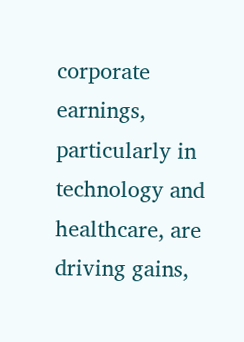corporate earnings, particularly in technology and healthcare, are driving gains,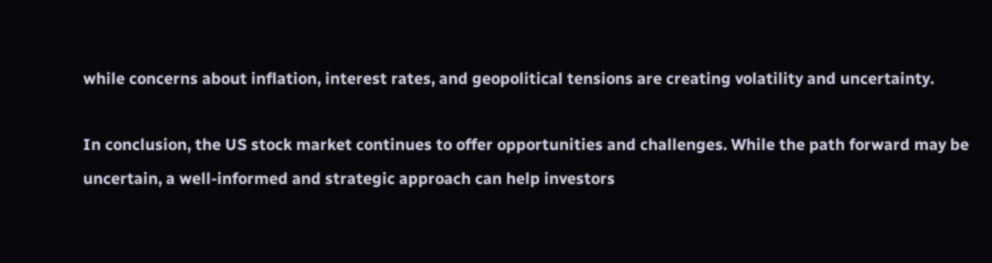while concerns about inflation, interest rates, and geopolitical tensions are creating volatility and uncertainty.

In conclusion, the US stock market continues to offer opportunities and challenges. While the path forward may be uncertain, a well-informed and strategic approach can help investors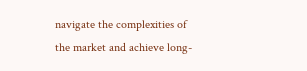navigate the complexities of the market and achieve long-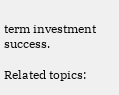term investment success.

Related topics: